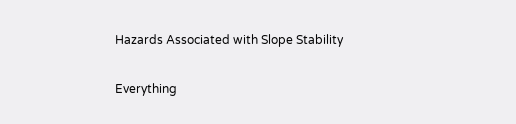Hazards Associated with Slope Stability

Everything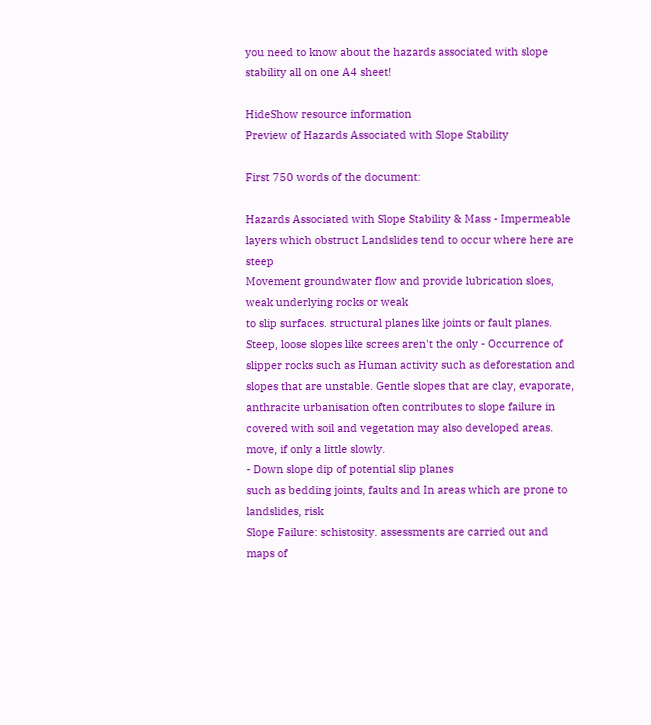you need to know about the hazards associated with slope stability all on one A4 sheet!

HideShow resource information
Preview of Hazards Associated with Slope Stability

First 750 words of the document:

Hazards Associated with Slope Stability & Mass - Impermeable layers which obstruct Landslides tend to occur where here are steep
Movement groundwater flow and provide lubrication sloes, weak underlying rocks or weak
to slip surfaces. structural planes like joints or fault planes.
Steep, loose slopes like screes aren't the only - Occurrence of slipper rocks such as Human activity such as deforestation and
slopes that are unstable. Gentle slopes that are clay, evaporate, anthracite urbanisation often contributes to slope failure in
covered with soil and vegetation may also developed areas.
move, if only a little slowly.
- Down slope dip of potential slip planes
such as bedding joints, faults and In areas which are prone to landslides, risk
Slope Failure: schistosity. assessments are carried out and maps of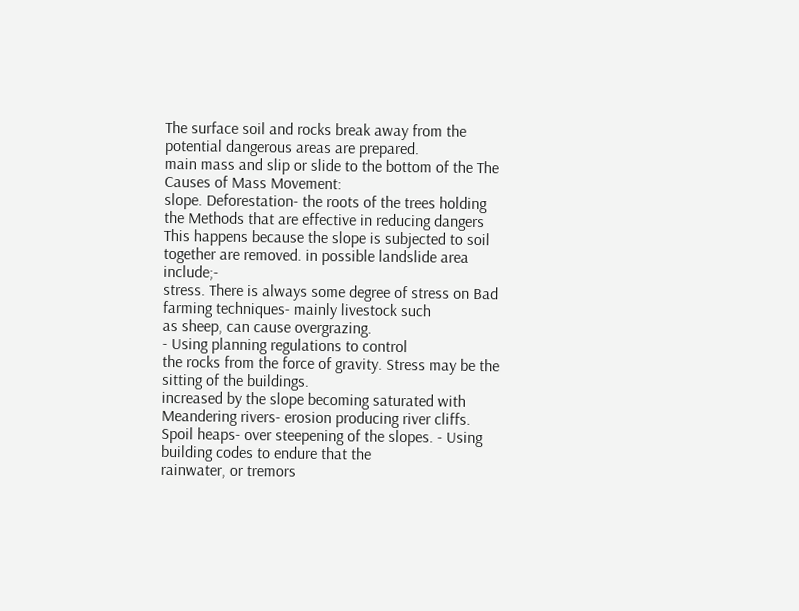The surface soil and rocks break away from the potential dangerous areas are prepared.
main mass and slip or slide to the bottom of the The Causes of Mass Movement:
slope. Deforestation- the roots of the trees holding the Methods that are effective in reducing dangers
This happens because the slope is subjected to soil together are removed. in possible landslide area include;-
stress. There is always some degree of stress on Bad farming techniques- mainly livestock such
as sheep, can cause overgrazing.
- Using planning regulations to control
the rocks from the force of gravity. Stress may be the sitting of the buildings.
increased by the slope becoming saturated with Meandering rivers- erosion producing river cliffs.
Spoil heaps- over steepening of the slopes. - Using building codes to endure that the
rainwater, or tremors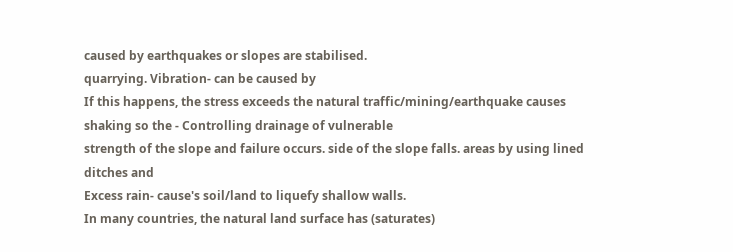caused by earthquakes or slopes are stabilised.
quarrying. Vibration- can be caused by
If this happens, the stress exceeds the natural traffic/mining/earthquake causes shaking so the - Controlling drainage of vulnerable
strength of the slope and failure occurs. side of the slope falls. areas by using lined ditches and
Excess rain- cause's soil/land to liquefy shallow walls.
In many countries, the natural land surface has (saturates)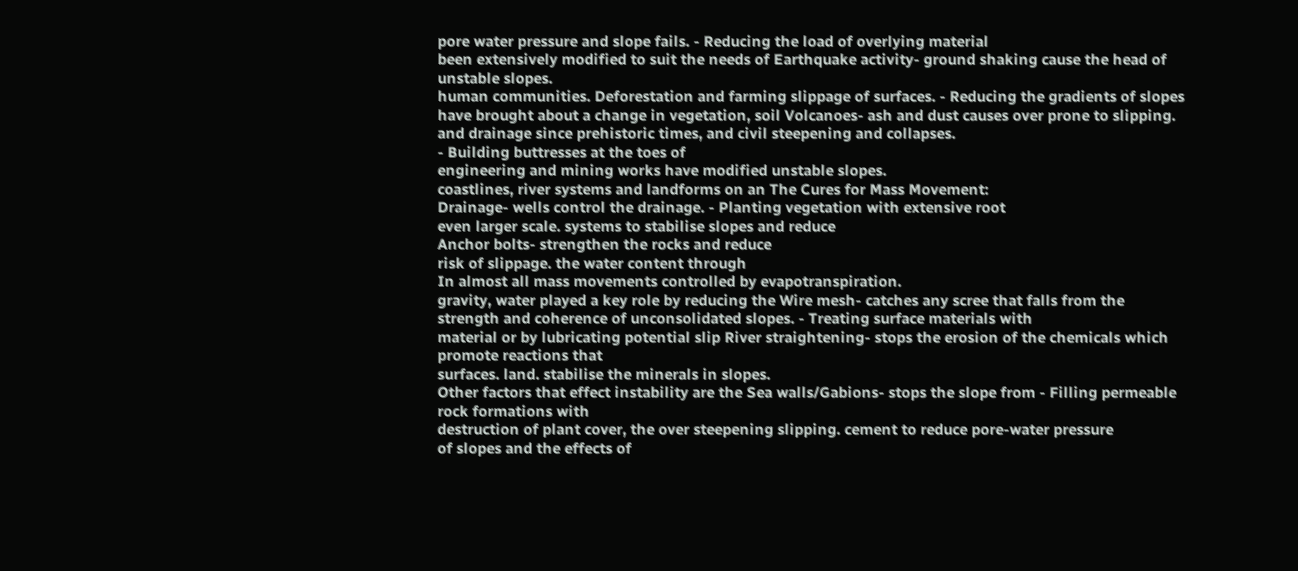pore water pressure and slope fails. - Reducing the load of overlying material
been extensively modified to suit the needs of Earthquake activity- ground shaking cause the head of unstable slopes.
human communities. Deforestation and farming slippage of surfaces. - Reducing the gradients of slopes
have brought about a change in vegetation, soil Volcanoes- ash and dust causes over prone to slipping.
and drainage since prehistoric times, and civil steepening and collapses.
- Building buttresses at the toes of
engineering and mining works have modified unstable slopes.
coastlines, river systems and landforms on an The Cures for Mass Movement:
Drainage- wells control the drainage. - Planting vegetation with extensive root
even larger scale. systems to stabilise slopes and reduce
Anchor bolts- strengthen the rocks and reduce
risk of slippage. the water content through
In almost all mass movements controlled by evapotranspiration.
gravity, water played a key role by reducing the Wire mesh- catches any scree that falls from the
strength and coherence of unconsolidated slopes. - Treating surface materials with
material or by lubricating potential slip River straightening- stops the erosion of the chemicals which promote reactions that
surfaces. land. stabilise the minerals in slopes.
Other factors that effect instability are the Sea walls/Gabions- stops the slope from - Filling permeable rock formations with
destruction of plant cover, the over steepening slipping. cement to reduce pore-water pressure
of slopes and the effects of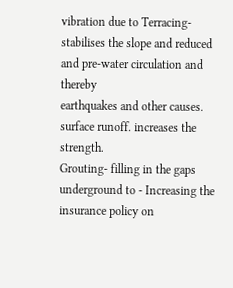vibration due to Terracing- stabilises the slope and reduced and pre-water circulation and thereby
earthquakes and other causes. surface runoff. increases the strength.
Grouting- filling in the gaps underground to - Increasing the insurance policy on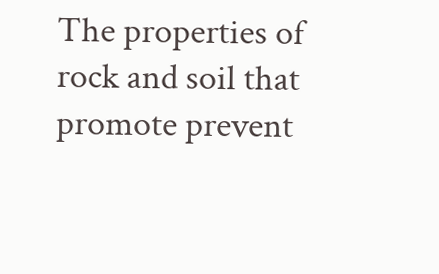The properties of rock and soil that promote prevent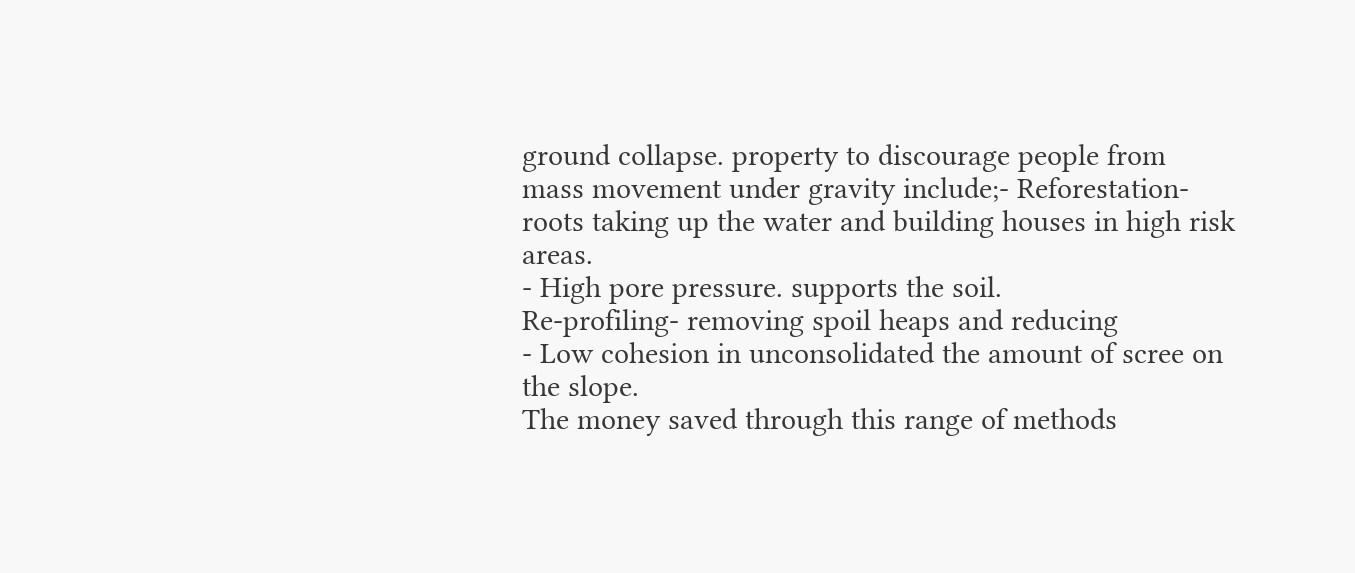ground collapse. property to discourage people from
mass movement under gravity include;- Reforestation- roots taking up the water and building houses in high risk areas.
- High pore pressure. supports the soil.
Re-profiling- removing spoil heaps and reducing
- Low cohesion in unconsolidated the amount of scree on the slope.
The money saved through this range of methods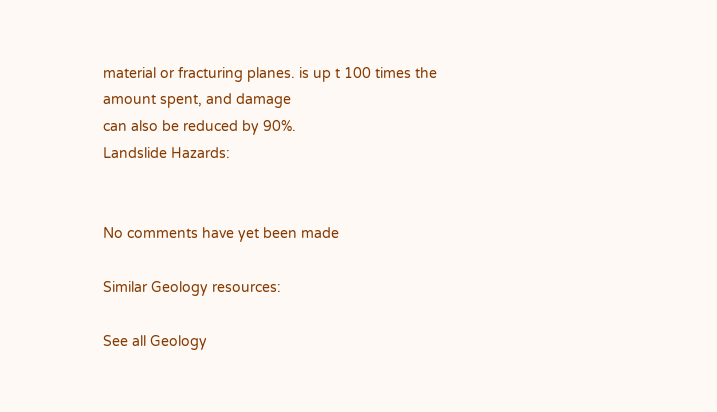material or fracturing planes. is up t 100 times the amount spent, and damage
can also be reduced by 90%.
Landslide Hazards:


No comments have yet been made

Similar Geology resources:

See all Geology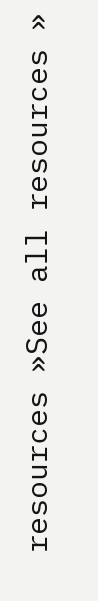resources »See all resources »